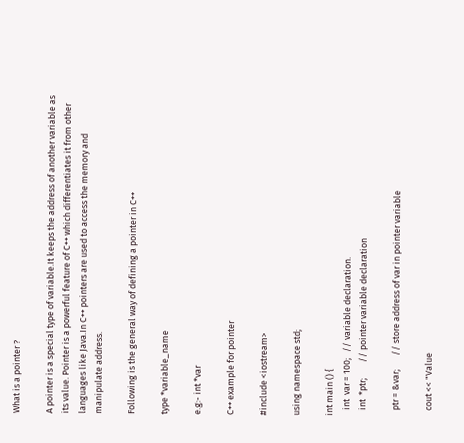What is a pointer ?

A pointer is a special type of variable.It keeps the address of another variable as its value. Pointer is a powerful feature of C++ which differentiates it from other languages like Java.In C++ pointers are used to access the memory and manipulate address.

Following is the general way of defining a pointer in C++

type *variable_name

e.g:- int *var

C++ example for pointer

#include <iostream>

using namespace std;

int main () {
   int  var = 100;   // variable declaration.
   int  *ptr;        // pointer variable declaration

   ptr = &var;       // store address of var in pointer variable

   cout << "Value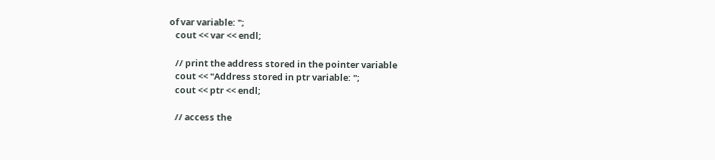of var variable: ";
   cout << var << endl;

   // print the address stored in the pointer variable
   cout << "Address stored in ptr variable: ";
   cout << ptr << endl;

   // access the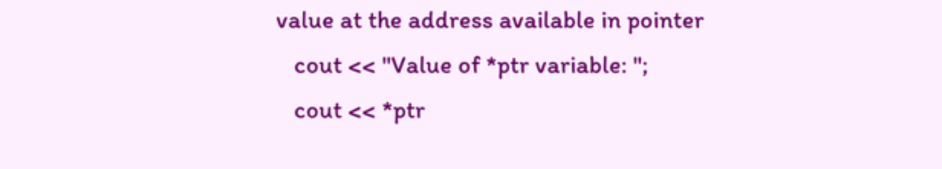value at the address available in pointer
   cout << "Value of *ptr variable: ";
   cout << *ptr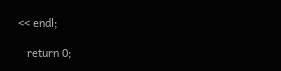<< endl;

   return 0;